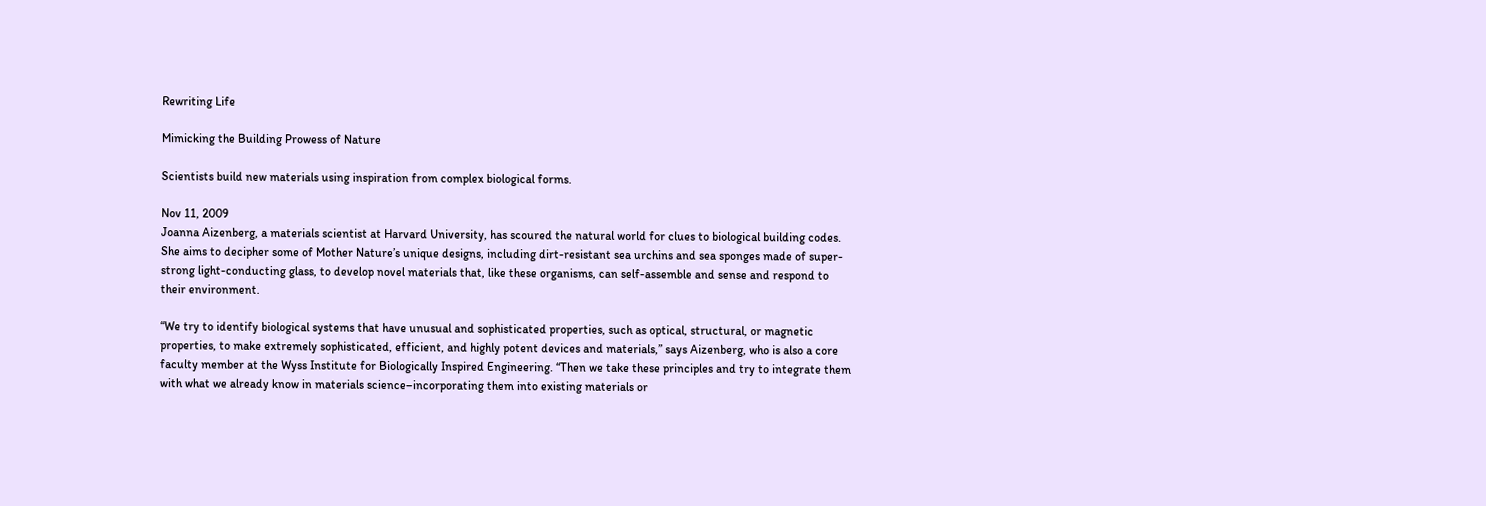Rewriting Life

Mimicking the Building Prowess of Nature

Scientists build new materials using inspiration from complex biological forms.

Nov 11, 2009
Joanna Aizenberg, a materials scientist at Harvard University, has scoured the natural world for clues to biological building codes. She aims to decipher some of Mother Nature’s unique designs, including dirt-resistant sea urchins and sea sponges made of super-strong light-conducting glass, to develop novel materials that, like these organisms, can self-assemble and sense and respond to their environment.

“We try to identify biological systems that have unusual and sophisticated properties, such as optical, structural, or magnetic properties, to make extremely sophisticated, efficient, and highly potent devices and materials,” says Aizenberg, who is also a core faculty member at the Wyss Institute for Biologically Inspired Engineering. “Then we take these principles and try to integrate them with what we already know in materials science–incorporating them into existing materials or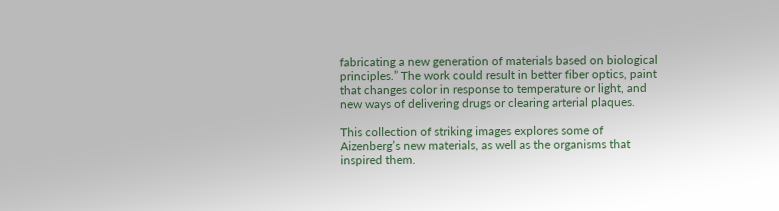fabricating a new generation of materials based on biological principles.” The work could result in better fiber optics, paint that changes color in response to temperature or light, and new ways of delivering drugs or clearing arterial plaques.

This collection of striking images explores some of Aizenberg’s new materials, as well as the organisms that inspired them.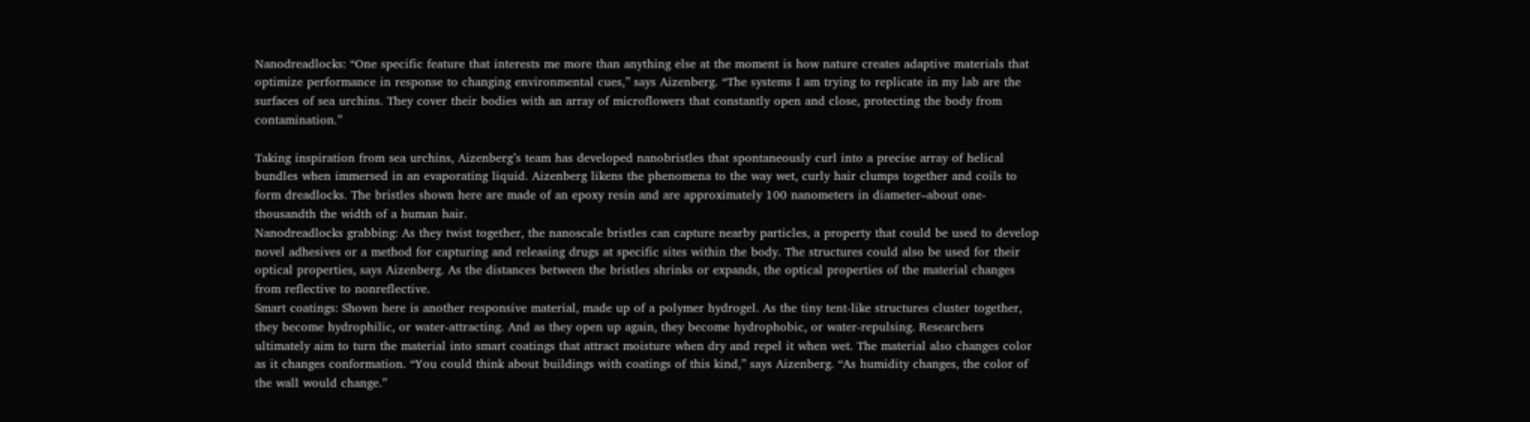Nanodreadlocks: “One specific feature that interests me more than anything else at the moment is how nature creates adaptive materials that optimize performance in response to changing environmental cues,” says Aizenberg. “The systems I am trying to replicate in my lab are the surfaces of sea urchins. They cover their bodies with an array of microflowers that constantly open and close, protecting the body from contamination.”

Taking inspiration from sea urchins, Aizenberg’s team has developed nanobristles that spontaneously curl into a precise array of helical bundles when immersed in an evaporating liquid. Aizenberg likens the phenomena to the way wet, curly hair clumps together and coils to form dreadlocks. The bristles shown here are made of an epoxy resin and are approximately 100 nanometers in diameter–about one-thousandth the width of a human hair.
Nanodreadlocks grabbing: As they twist together, the nanoscale bristles can capture nearby particles, a property that could be used to develop novel adhesives or a method for capturing and releasing drugs at specific sites within the body. The structures could also be used for their optical properties, says Aizenberg. As the distances between the bristles shrinks or expands, the optical properties of the material changes from reflective to nonreflective.
Smart coatings: Shown here is another responsive material, made up of a polymer hydrogel. As the tiny tent-like structures cluster together, they become hydrophilic, or water-attracting. And as they open up again, they become hydrophobic, or water-repulsing. Researchers ultimately aim to turn the material into smart coatings that attract moisture when dry and repel it when wet. The material also changes color as it changes conformation. “You could think about buildings with coatings of this kind,” says Aizenberg. “As humidity changes, the color of the wall would change.”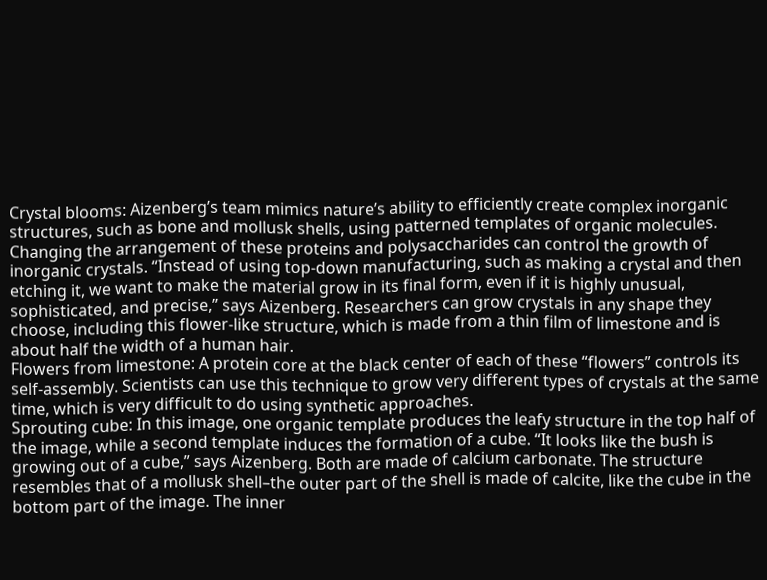Crystal blooms: Aizenberg’s team mimics nature’s ability to efficiently create complex inorganic structures, such as bone and mollusk shells, using patterned templates of organic molecules. Changing the arrangement of these proteins and polysaccharides can control the growth of inorganic crystals. “Instead of using top-down manufacturing, such as making a crystal and then etching it, we want to make the material grow in its final form, even if it is highly unusual, sophisticated, and precise,” says Aizenberg. Researchers can grow crystals in any shape they choose, including this flower-like structure, which is made from a thin film of limestone and is about half the width of a human hair.
Flowers from limestone: A protein core at the black center of each of these “flowers” controls its self-assembly. Scientists can use this technique to grow very different types of crystals at the same time, which is very difficult to do using synthetic approaches.
Sprouting cube: In this image, one organic template produces the leafy structure in the top half of the image, while a second template induces the formation of a cube. “It looks like the bush is growing out of a cube,” says Aizenberg. Both are made of calcium carbonate. The structure resembles that of a mollusk shell–the outer part of the shell is made of calcite, like the cube in the bottom part of the image. The inner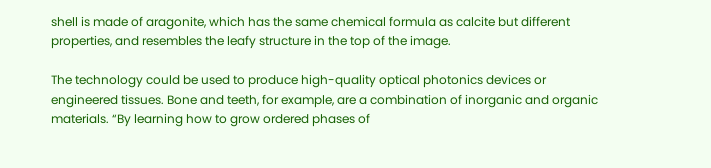shell is made of aragonite, which has the same chemical formula as calcite but different properties, and resembles the leafy structure in the top of the image.

The technology could be used to produce high-quality optical photonics devices or engineered tissues. Bone and teeth, for example, are a combination of inorganic and organic materials. “By learning how to grow ordered phases of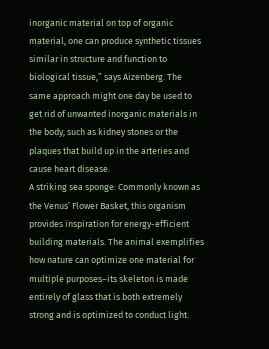inorganic material on top of organic material, one can produce synthetic tissues similar in structure and function to biological tissue,” says Aizenberg. The same approach might one day be used to get rid of unwanted inorganic materials in the body, such as kidney stones or the plaques that build up in the arteries and cause heart disease.
A striking sea sponge: Commonly known as the Venus’ Flower Basket, this organism provides inspiration for energy-efficient building materials. The animal exemplifies how nature can optimize one material for multiple purposes–its skeleton is made entirely of glass that is both extremely strong and is optimized to conduct light.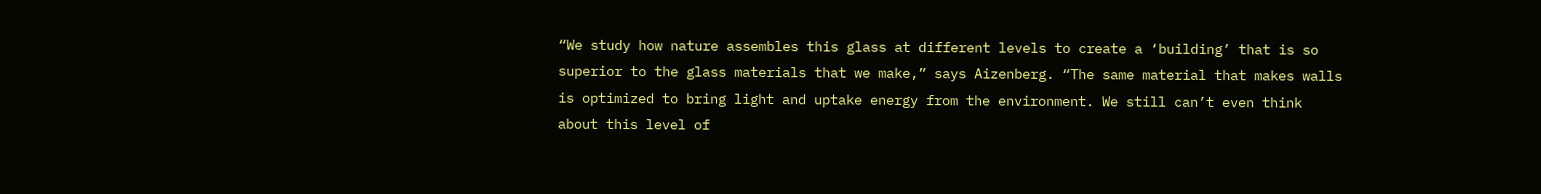“We study how nature assembles this glass at different levels to create a ‘building’ that is so superior to the glass materials that we make,” says Aizenberg. “The same material that makes walls is optimized to bring light and uptake energy from the environment. We still can’t even think about this level of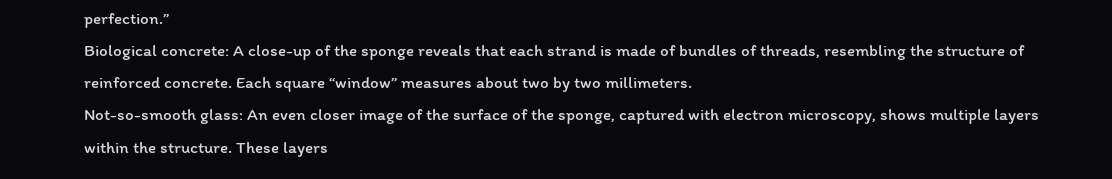perfection.”
Biological concrete: A close-up of the sponge reveals that each strand is made of bundles of threads, resembling the structure of reinforced concrete. Each square “window” measures about two by two millimeters.
Not-so-smooth glass: An even closer image of the surface of the sponge, captured with electron microscopy, shows multiple layers within the structure. These layers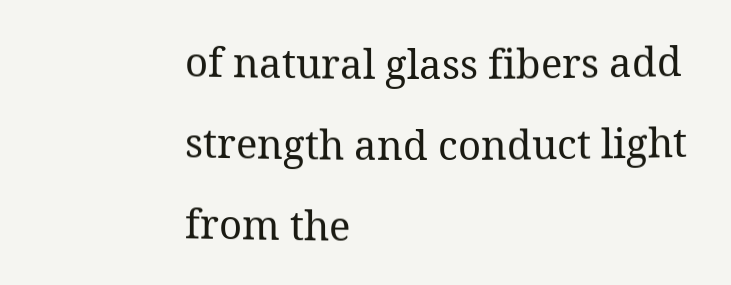of natural glass fibers add strength and conduct light from the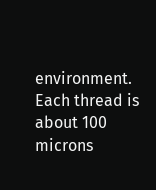environment. Each thread is about 100 microns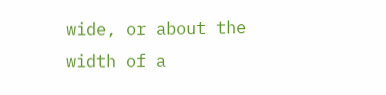wide, or about the width of a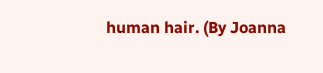human hair. (By Joanna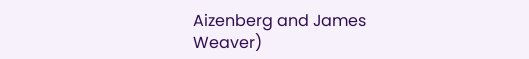Aizenberg and James Weaver)